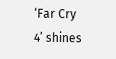‘Far Cry 4’ shines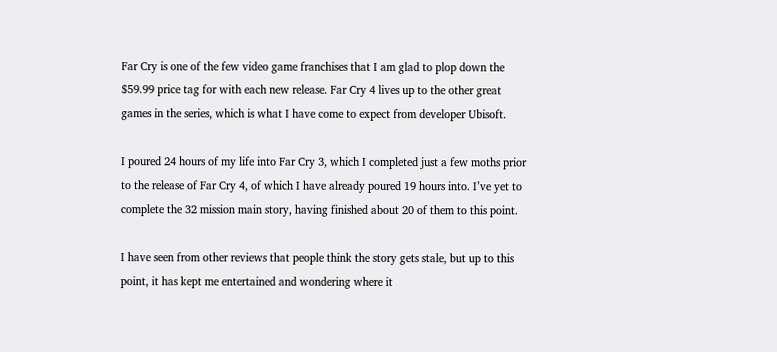Far Cry is one of the few video game franchises that I am glad to plop down the $59.99 price tag for with each new release. Far Cry 4 lives up to the other great games in the series, which is what I have come to expect from developer Ubisoft.

I poured 24 hours of my life into Far Cry 3, which I completed just a few moths prior to the release of Far Cry 4, of which I have already poured 19 hours into. I’ve yet to complete the 32 mission main story, having finished about 20 of them to this point.

I have seen from other reviews that people think the story gets stale, but up to this point, it has kept me entertained and wondering where it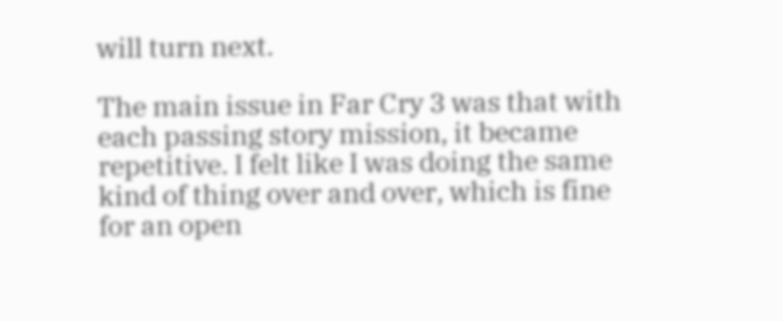will turn next.

The main issue in Far Cry 3 was that with each passing story mission, it became repetitive. I felt like I was doing the same kind of thing over and over, which is fine for an open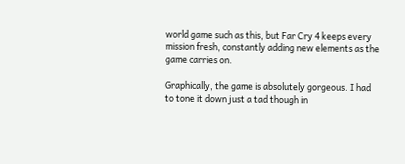world game such as this, but Far Cry 4 keeps every mission fresh, constantly adding new elements as the game carries on.

Graphically, the game is absolutely gorgeous. I had to tone it down just a tad though in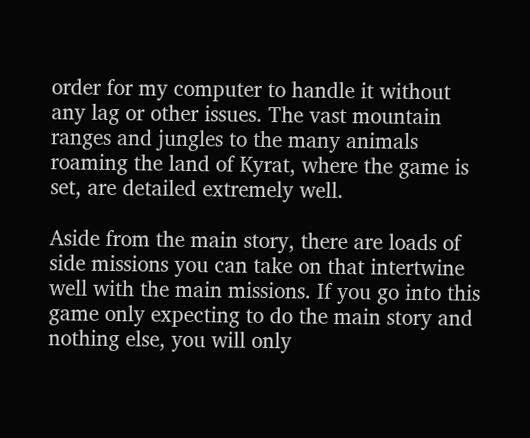order for my computer to handle it without any lag or other issues. The vast mountain ranges and jungles to the many animals roaming the land of Kyrat, where the game is set, are detailed extremely well.

Aside from the main story, there are loads of side missions you can take on that intertwine well with the main missions. If you go into this game only expecting to do the main story and nothing else, you will only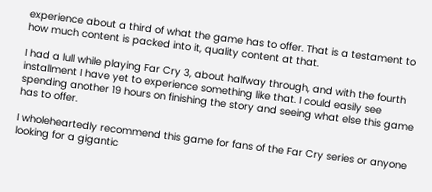experience about a third of what the game has to offer. That is a testament to how much content is packed into it, quality content at that.

I had a lull while playing Far Cry 3, about halfway through, and with the fourth installment I have yet to experience something like that. I could easily see spending another 19 hours on finishing the story and seeing what else this game has to offer.

I wholeheartedly recommend this game for fans of the Far Cry series or anyone looking for a gigantic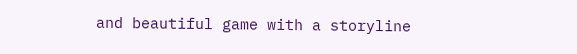and beautiful game with a storyline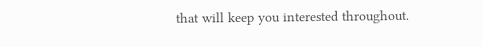that will keep you interested throughout.